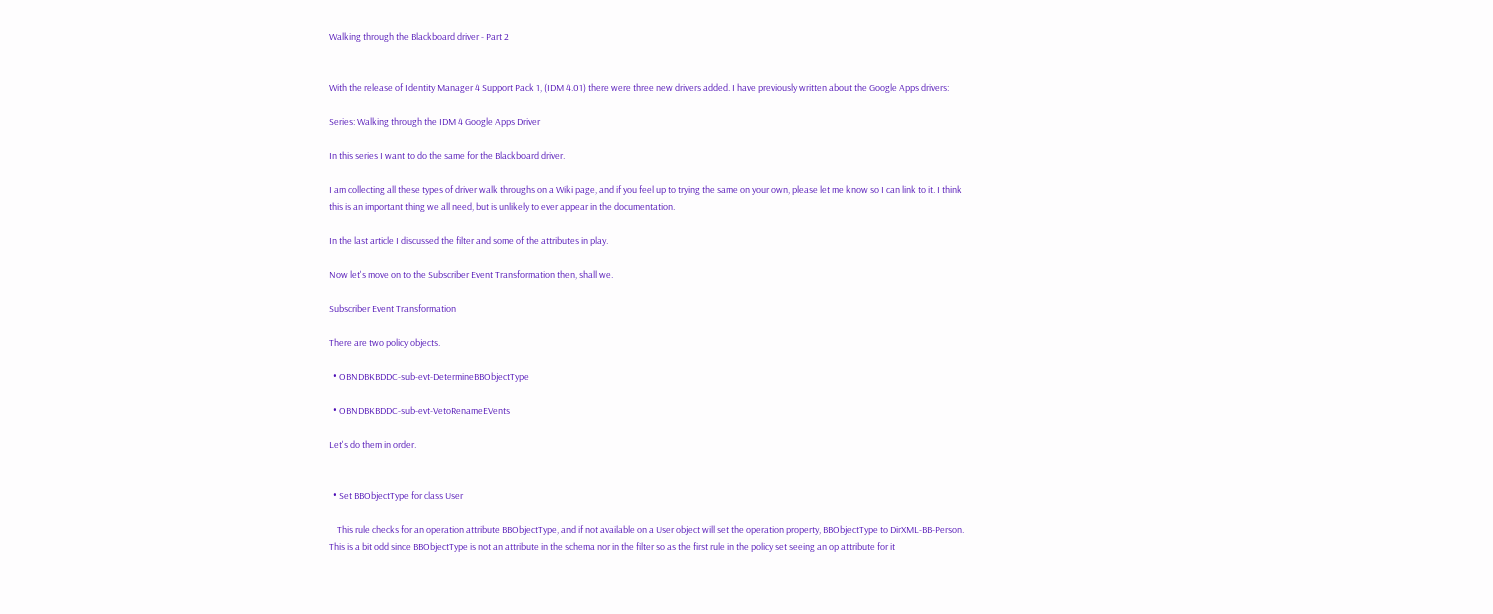Walking through the Blackboard driver - Part 2


With the release of Identity Manager 4 Support Pack 1, (IDM 4.01) there were three new drivers added. I have previously written about the Google Apps drivers:

Series: Walking through the IDM 4 Google Apps Driver

In this series I want to do the same for the Blackboard driver.

I am collecting all these types of driver walk throughs on a Wiki page, and if you feel up to trying the same on your own, please let me know so I can link to it. I think this is an important thing we all need, but is unlikely to ever appear in the documentation.

In the last article I discussed the filter and some of the attributes in play.

Now let's move on to the Subscriber Event Transformation then, shall we.

Subscriber Event Transformation

There are two policy objects.

  • OBNDBKBDDC-sub-evt-DetermineBBObjectType

  • OBNDBKBDDC-sub-evt-VetoRenameEVents

Let's do them in order.


  • Set BBObjectType for class User

    This rule checks for an operation attribute BBObjectType, and if not available on a User object will set the operation property, BBObjectType to DirXML-BB-Person. This is a bit odd since BBObjectType is not an attribute in the schema nor in the filter so as the first rule in the policy set seeing an op attribute for it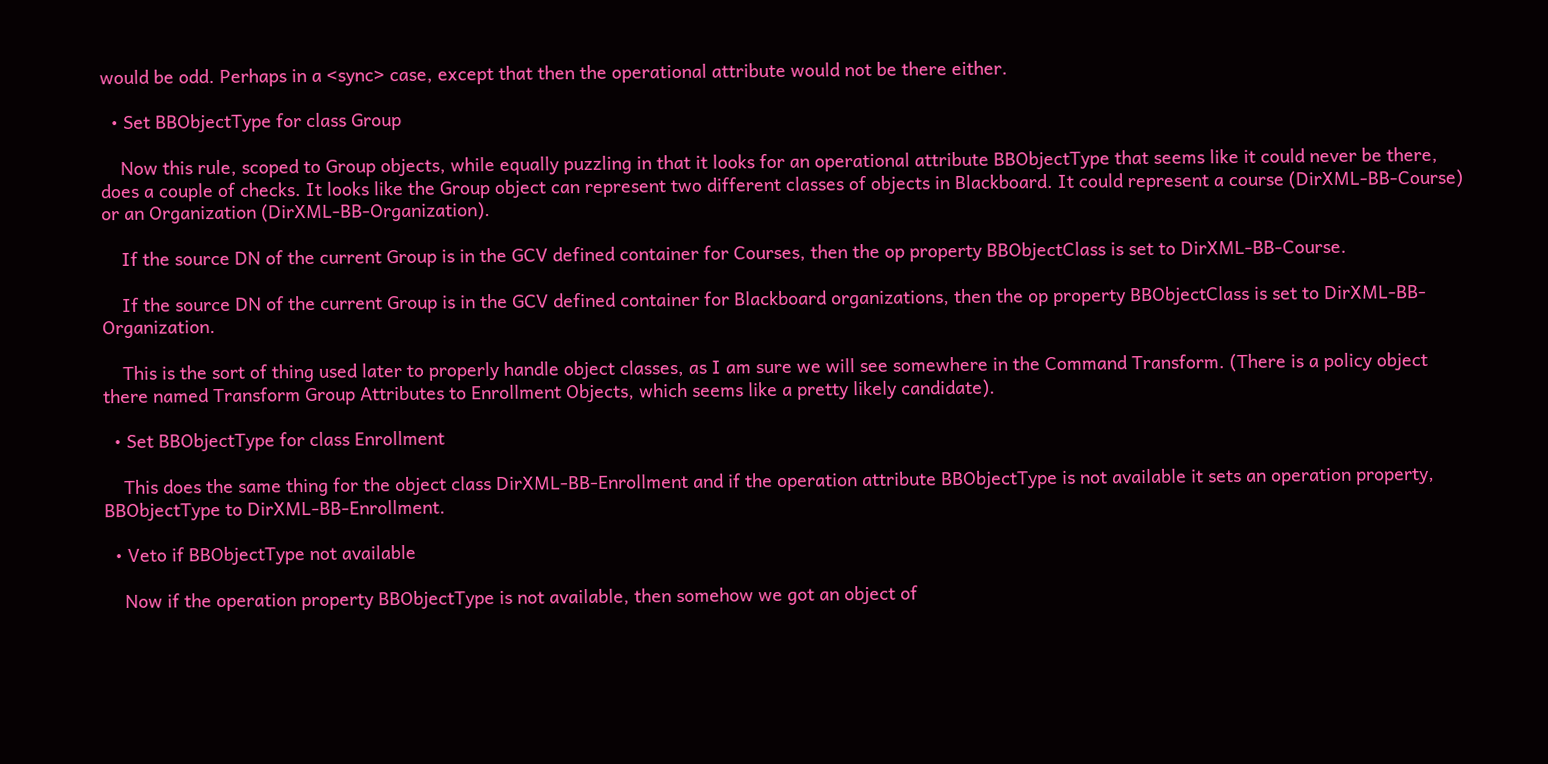would be odd. Perhaps in a <sync> case, except that then the operational attribute would not be there either.

  • Set BBObjectType for class Group

    Now this rule, scoped to Group objects, while equally puzzling in that it looks for an operational attribute BBObjectType that seems like it could never be there, does a couple of checks. It looks like the Group object can represent two different classes of objects in Blackboard. It could represent a course (DirXML-BB-Course) or an Organization (DirXML-BB-Organization).

    If the source DN of the current Group is in the GCV defined container for Courses, then the op property BBObjectClass is set to DirXML-BB-Course.

    If the source DN of the current Group is in the GCV defined container for Blackboard organizations, then the op property BBObjectClass is set to DirXML-BB-Organization.

    This is the sort of thing used later to properly handle object classes, as I am sure we will see somewhere in the Command Transform. (There is a policy object there named Transform Group Attributes to Enrollment Objects, which seems like a pretty likely candidate).

  • Set BBObjectType for class Enrollment

    This does the same thing for the object class DirXML-BB-Enrollment and if the operation attribute BBObjectType is not available it sets an operation property, BBObjectType to DirXML-BB-Enrollment.

  • Veto if BBObjectType not available

    Now if the operation property BBObjectType is not available, then somehow we got an object of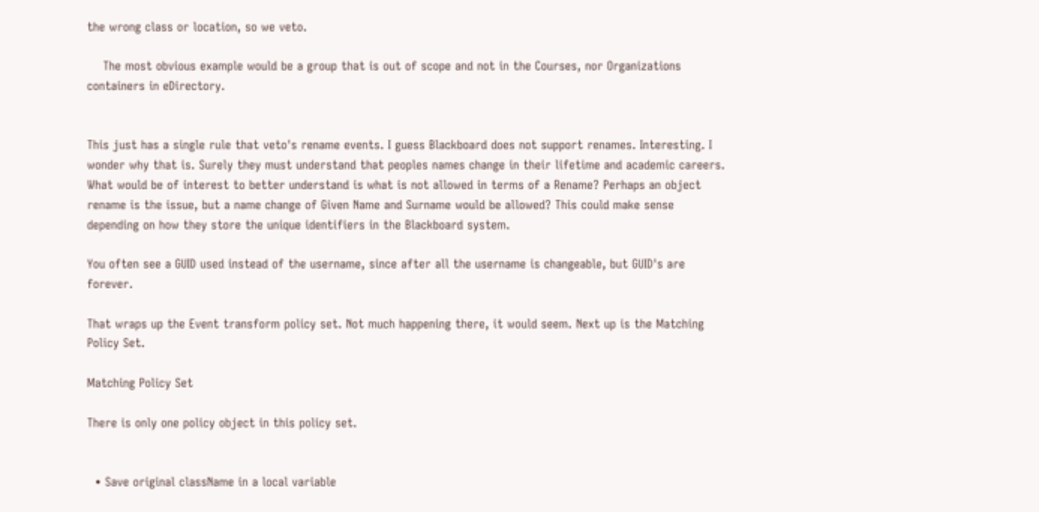the wrong class or location, so we veto.

    The most obvious example would be a group that is out of scope and not in the Courses, nor Organizations containers in eDirectory.


This just has a single rule that veto's rename events. I guess Blackboard does not support renames. Interesting. I wonder why that is. Surely they must understand that peoples names change in their lifetime and academic careers. What would be of interest to better understand is what is not allowed in terms of a Rename? Perhaps an object rename is the issue, but a name change of Given Name and Surname would be allowed? This could make sense depending on how they store the unique identifiers in the Blackboard system.

You often see a GUID used instead of the username, since after all the username is changeable, but GUID's are forever.

That wraps up the Event transform policy set. Not much happening there, it would seem. Next up is the Matching Policy Set.

Matching Policy Set

There is only one policy object in this policy set.


  • Save original className in a local variable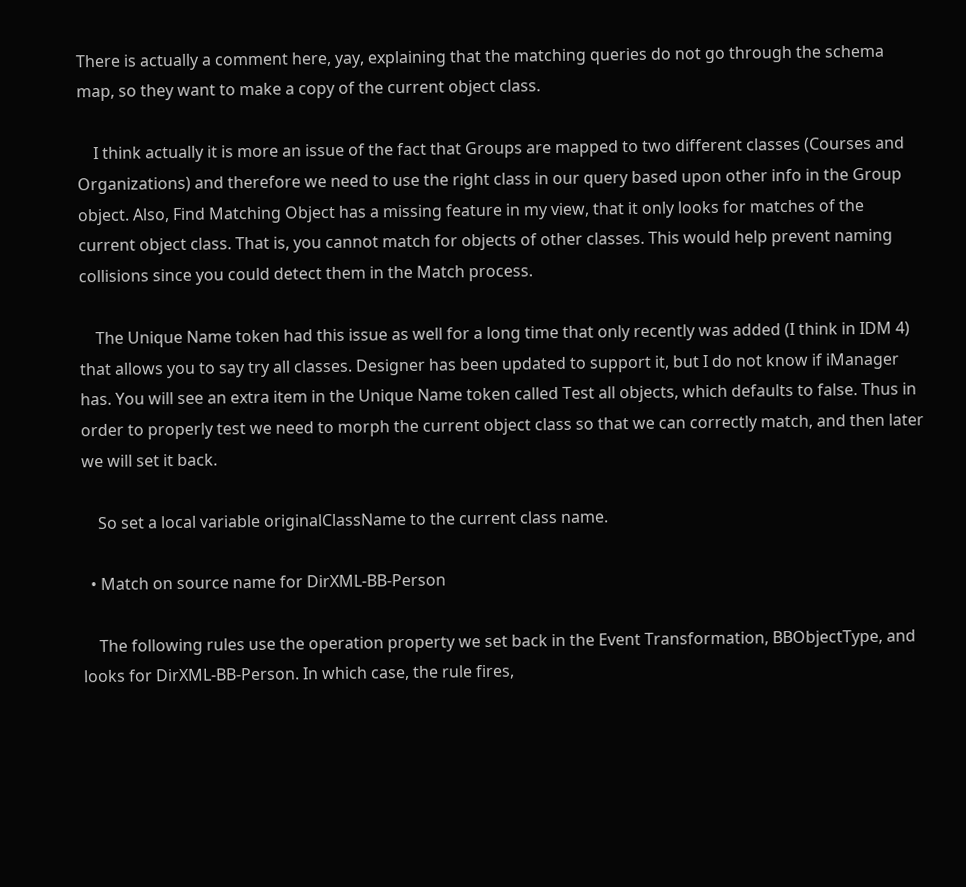There is actually a comment here, yay, explaining that the matching queries do not go through the schema map, so they want to make a copy of the current object class.

    I think actually it is more an issue of the fact that Groups are mapped to two different classes (Courses and Organizations) and therefore we need to use the right class in our query based upon other info in the Group object. Also, Find Matching Object has a missing feature in my view, that it only looks for matches of the current object class. That is, you cannot match for objects of other classes. This would help prevent naming collisions since you could detect them in the Match process.

    The Unique Name token had this issue as well for a long time that only recently was added (I think in IDM 4) that allows you to say try all classes. Designer has been updated to support it, but I do not know if iManager has. You will see an extra item in the Unique Name token called Test all objects, which defaults to false. Thus in order to properly test we need to morph the current object class so that we can correctly match, and then later we will set it back.

    So set a local variable originalClassName to the current class name.

  • Match on source name for DirXML-BB-Person

    The following rules use the operation property we set back in the Event Transformation, BBObjectType, and looks for DirXML-BB-Person. In which case, the rule fires,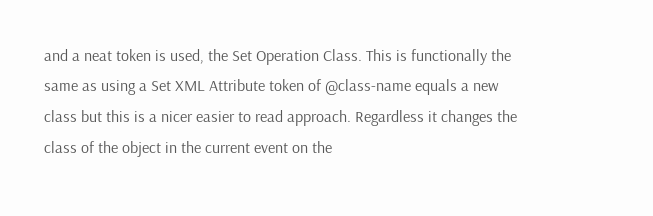and a neat token is used, the Set Operation Class. This is functionally the same as using a Set XML Attribute token of @class-name equals a new class but this is a nicer easier to read approach. Regardless it changes the class of the object in the current event on the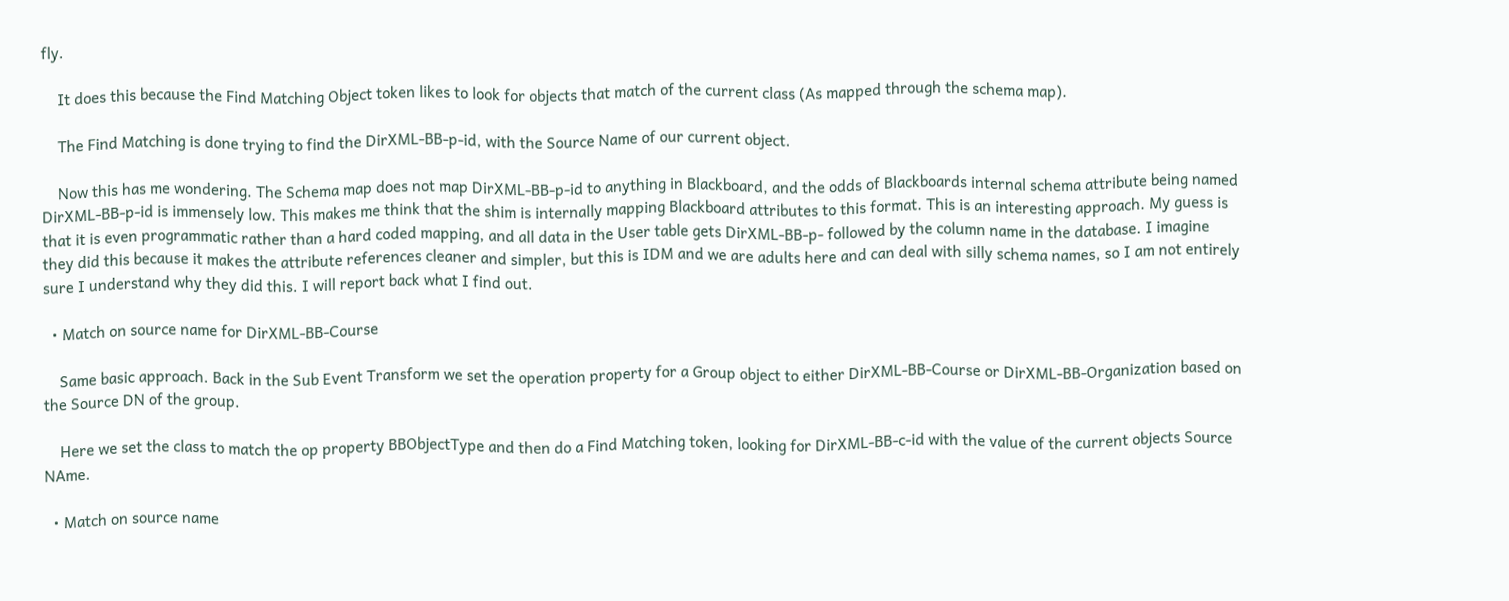fly.

    It does this because the Find Matching Object token likes to look for objects that match of the current class (As mapped through the schema map).

    The Find Matching is done trying to find the DirXML-BB-p-id, with the Source Name of our current object.

    Now this has me wondering. The Schema map does not map DirXML-BB-p-id to anything in Blackboard, and the odds of Blackboards internal schema attribute being named DirXML-BB-p-id is immensely low. This makes me think that the shim is internally mapping Blackboard attributes to this format. This is an interesting approach. My guess is that it is even programmatic rather than a hard coded mapping, and all data in the User table gets DirXML-BB-p- followed by the column name in the database. I imagine they did this because it makes the attribute references cleaner and simpler, but this is IDM and we are adults here and can deal with silly schema names, so I am not entirely sure I understand why they did this. I will report back what I find out.

  • Match on source name for DirXML-BB-Course

    Same basic approach. Back in the Sub Event Transform we set the operation property for a Group object to either DirXML-BB-Course or DirXML-BB-Organization based on the Source DN of the group.

    Here we set the class to match the op property BBObjectType and then do a Find Matching token, looking for DirXML-BB-c-id with the value of the current objects Source NAme.

  • Match on source name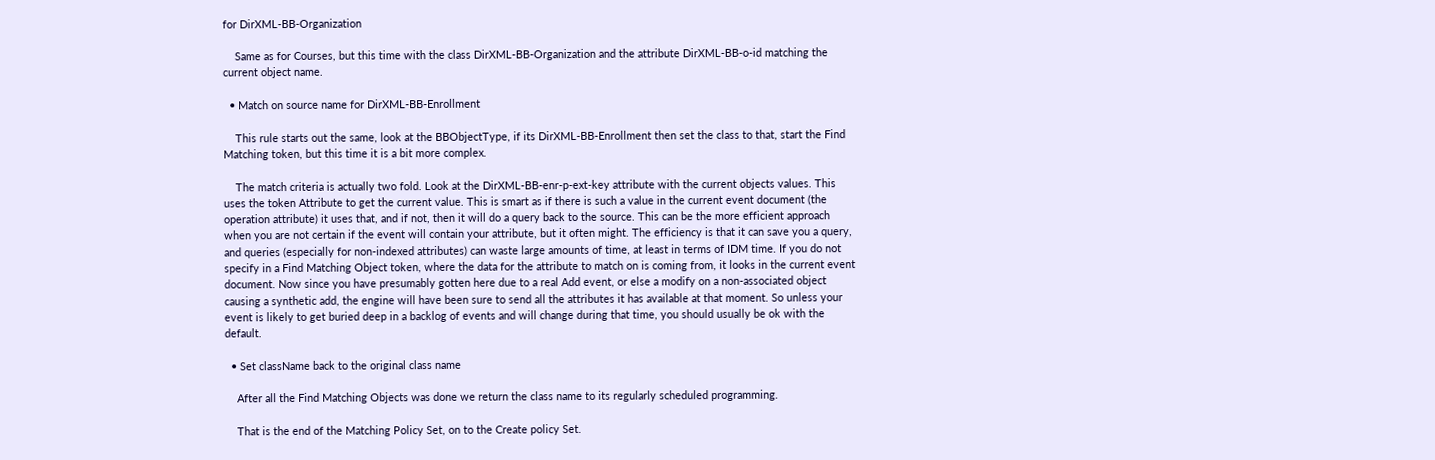for DirXML-BB-Organization

    Same as for Courses, but this time with the class DirXML-BB-Organization and the attribute DirXML-BB-o-id matching the current object name.

  • Match on source name for DirXML-BB-Enrollment

    This rule starts out the same, look at the BBObjectType, if its DirXML-BB-Enrollment then set the class to that, start the Find Matching token, but this time it is a bit more complex.

    The match criteria is actually two fold. Look at the DirXML-BB-enr-p-ext-key attribute with the current objects values. This uses the token Attribute to get the current value. This is smart as if there is such a value in the current event document (the operation attribute) it uses that, and if not, then it will do a query back to the source. This can be the more efficient approach when you are not certain if the event will contain your attribute, but it often might. The efficiency is that it can save you a query, and queries (especially for non-indexed attributes) can waste large amounts of time, at least in terms of IDM time. If you do not specify in a Find Matching Object token, where the data for the attribute to match on is coming from, it looks in the current event document. Now since you have presumably gotten here due to a real Add event, or else a modify on a non-associated object causing a synthetic add, the engine will have been sure to send all the attributes it has available at that moment. So unless your event is likely to get buried deep in a backlog of events and will change during that time, you should usually be ok with the default.

  • Set className back to the original class name

    After all the Find Matching Objects was done we return the class name to its regularly scheduled programming.

    That is the end of the Matching Policy Set, on to the Create policy Set.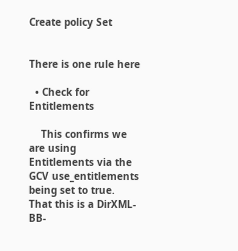Create policy Set


There is one rule here

  • Check for Entitlements

    This confirms we are using Entitlements via the GCV use_entitlements being set to true. That this is a DirXML-BB-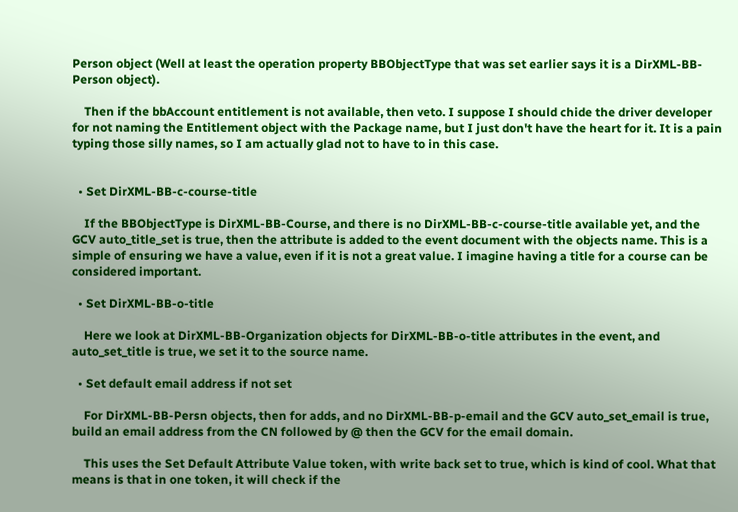Person object (Well at least the operation property BBObjectType that was set earlier says it is a DirXML-BB-Person object).

    Then if the bbAccount entitlement is not available, then veto. I suppose I should chide the driver developer for not naming the Entitlement object with the Package name, but I just don't have the heart for it. It is a pain typing those silly names, so I am actually glad not to have to in this case.


  • Set DirXML-BB-c-course-title

    If the BBObjectType is DirXML-BB-Course, and there is no DirXML-BB-c-course-title available yet, and the GCV auto_title_set is true, then the attribute is added to the event document with the objects name. This is a simple of ensuring we have a value, even if it is not a great value. I imagine having a title for a course can be considered important.

  • Set DirXML-BB-o-title

    Here we look at DirXML-BB-Organization objects for DirXML-BB-o-title attributes in the event, and auto_set_title is true, we set it to the source name.

  • Set default email address if not set

    For DirXML-BB-Persn objects, then for adds, and no DirXML-BB-p-email and the GCV auto_set_email is true, build an email address from the CN followed by @ then the GCV for the email domain.

    This uses the Set Default Attribute Value token, with write back set to true, which is kind of cool. What that means is that in one token, it will check if the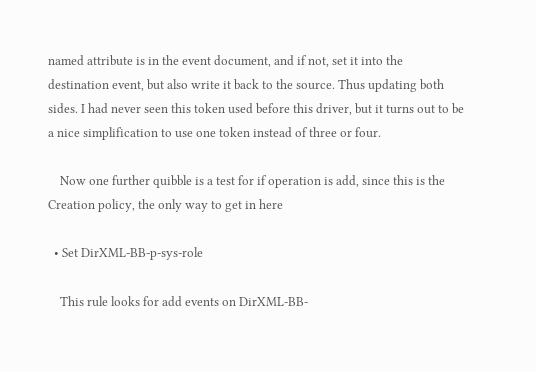named attribute is in the event document, and if not, set it into the destination event, but also write it back to the source. Thus updating both sides. I had never seen this token used before this driver, but it turns out to be a nice simplification to use one token instead of three or four.

    Now one further quibble is a test for if operation is add, since this is the Creation policy, the only way to get in here

  • Set DirXML-BB-p-sys-role

    This rule looks for add events on DirXML-BB-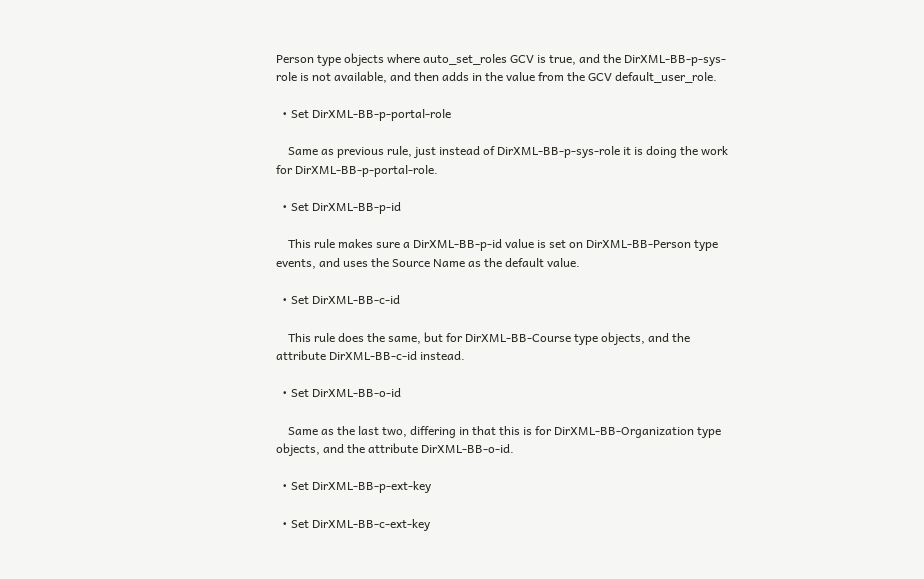Person type objects where auto_set_roles GCV is true, and the DirXML-BB-p-sys-role is not available, and then adds in the value from the GCV default_user_role.

  • Set DirXML-BB-p-portal-role

    Same as previous rule, just instead of DirXML-BB-p-sys-role it is doing the work for DirXML-BB-p-portal-role.

  • Set DirXML-BB-p-id

    This rule makes sure a DirXML-BB-p-id value is set on DirXML-BB-Person type events, and uses the Source Name as the default value.

  • Set DirXML-BB-c-id

    This rule does the same, but for DirXML-BB-Course type objects, and the attribute DirXML-BB-c-id instead.

  • Set DirXML-BB-o-id

    Same as the last two, differing in that this is for DirXML-BB-Organization type objects, and the attribute DirXML-BB-o-id.

  • Set DirXML-BB-p-ext-key

  • Set DirXML-BB-c-ext-key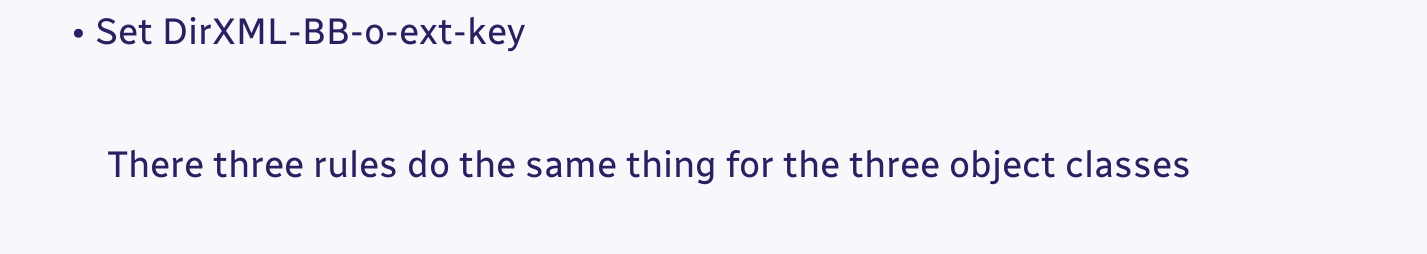• Set DirXML-BB-o-ext-key

    There three rules do the same thing for the three object classes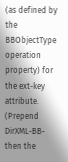(as defined by the BBObjectType operation property) for the ext-key attribute. (Prepend DirXML-BB- then the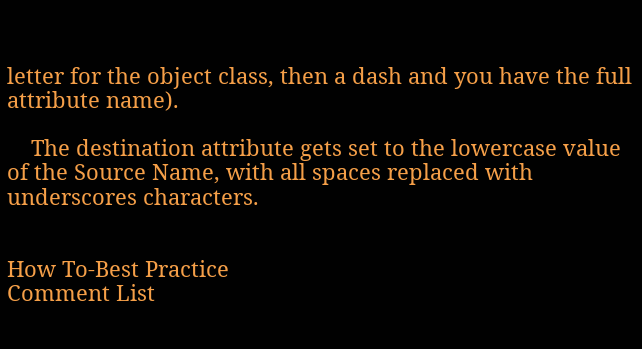letter for the object class, then a dash and you have the full attribute name).

    The destination attribute gets set to the lowercase value of the Source Name, with all spaces replaced with underscores characters.


How To-Best Practice
Comment List